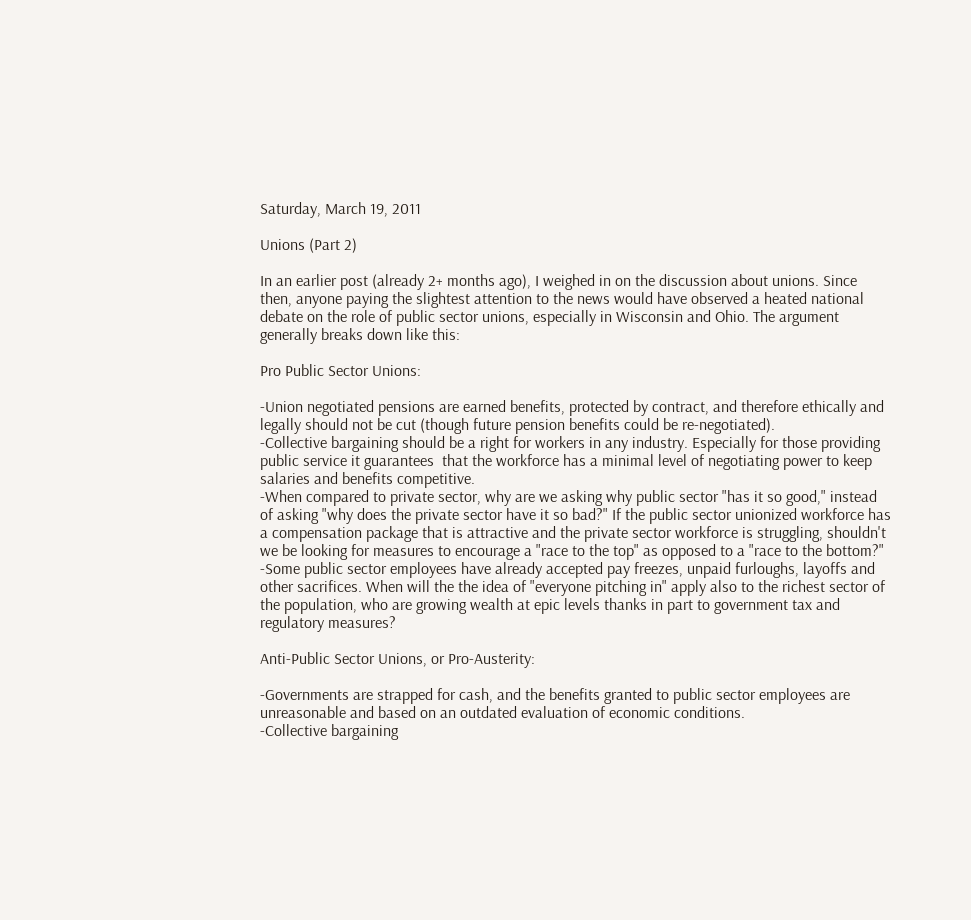Saturday, March 19, 2011

Unions (Part 2)

In an earlier post (already 2+ months ago), I weighed in on the discussion about unions. Since then, anyone paying the slightest attention to the news would have observed a heated national debate on the role of public sector unions, especially in Wisconsin and Ohio. The argument generally breaks down like this:

Pro Public Sector Unions:

-Union negotiated pensions are earned benefits, protected by contract, and therefore ethically and legally should not be cut (though future pension benefits could be re-negotiated).
-Collective bargaining should be a right for workers in any industry. Especially for those providing public service it guarantees  that the workforce has a minimal level of negotiating power to keep salaries and benefits competitive.
-When compared to private sector, why are we asking why public sector "has it so good," instead of asking "why does the private sector have it so bad?" If the public sector unionized workforce has a compensation package that is attractive and the private sector workforce is struggling, shouldn't we be looking for measures to encourage a "race to the top" as opposed to a "race to the bottom?"
-Some public sector employees have already accepted pay freezes, unpaid furloughs, layoffs and other sacrifices. When will the the idea of "everyone pitching in" apply also to the richest sector of the population, who are growing wealth at epic levels thanks in part to government tax and regulatory measures?

Anti-Public Sector Unions, or Pro-Austerity:

-Governments are strapped for cash, and the benefits granted to public sector employees are unreasonable and based on an outdated evaluation of economic conditions.
-Collective bargaining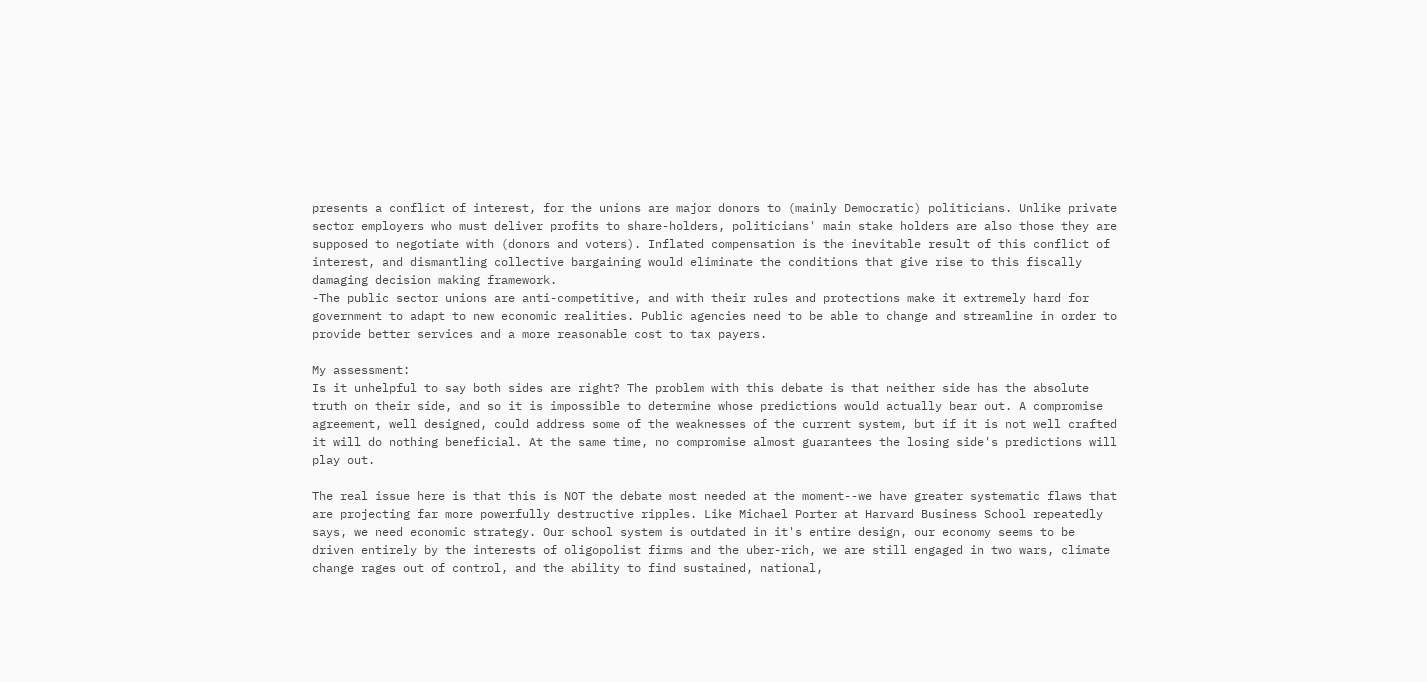presents a conflict of interest, for the unions are major donors to (mainly Democratic) politicians. Unlike private sector employers who must deliver profits to share-holders, politicians' main stake holders are also those they are supposed to negotiate with (donors and voters). Inflated compensation is the inevitable result of this conflict of interest, and dismantling collective bargaining would eliminate the conditions that give rise to this fiscally damaging decision making framework.
-The public sector unions are anti-competitive, and with their rules and protections make it extremely hard for government to adapt to new economic realities. Public agencies need to be able to change and streamline in order to provide better services and a more reasonable cost to tax payers.

My assessment:
Is it unhelpful to say both sides are right? The problem with this debate is that neither side has the absolute truth on their side, and so it is impossible to determine whose predictions would actually bear out. A compromise agreement, well designed, could address some of the weaknesses of the current system, but if it is not well crafted it will do nothing beneficial. At the same time, no compromise almost guarantees the losing side's predictions will play out.

The real issue here is that this is NOT the debate most needed at the moment--we have greater systematic flaws that are projecting far more powerfully destructive ripples. Like Michael Porter at Harvard Business School repeatedly says, we need economic strategy. Our school system is outdated in it's entire design, our economy seems to be driven entirely by the interests of oligopolist firms and the uber-rich, we are still engaged in two wars, climate change rages out of control, and the ability to find sustained, national,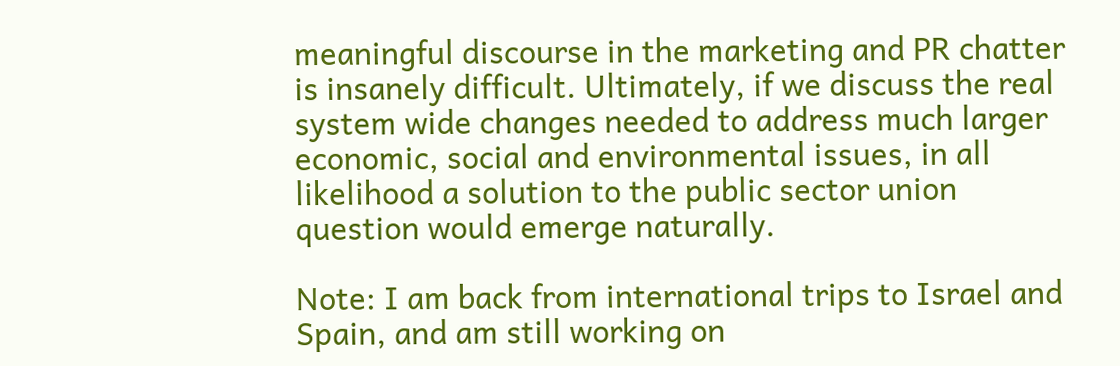meaningful discourse in the marketing and PR chatter is insanely difficult. Ultimately, if we discuss the real system wide changes needed to address much larger economic, social and environmental issues, in all likelihood a solution to the public sector union question would emerge naturally.

Note: I am back from international trips to Israel and Spain, and am still working on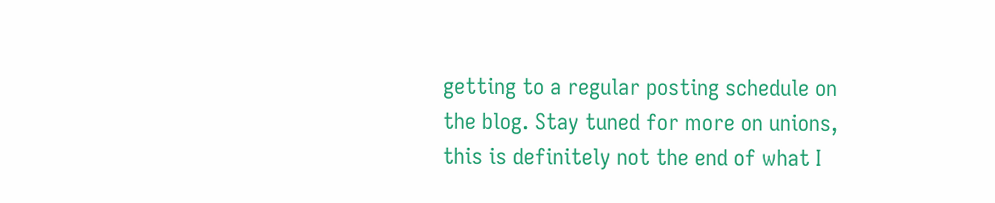getting to a regular posting schedule on the blog. Stay tuned for more on unions, this is definitely not the end of what I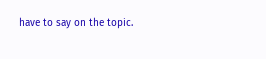have to say on the topic.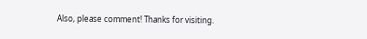Also, please comment! Thanks for visiting.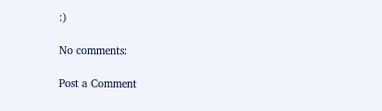:)

No comments:

Post a Comment